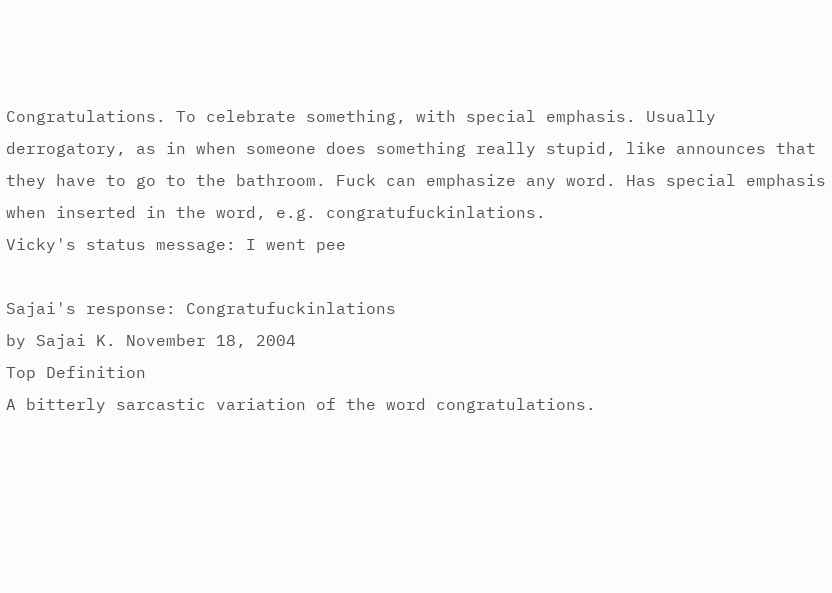Congratulations. To celebrate something, with special emphasis. Usually derrogatory, as in when someone does something really stupid, like announces that they have to go to the bathroom. Fuck can emphasize any word. Has special emphasis when inserted in the word, e.g. congratufuckinlations.
Vicky's status message: I went pee

Sajai's response: Congratufuckinlations
by Sajai K. November 18, 2004
Top Definition
A bitterly sarcastic variation of the word congratulations.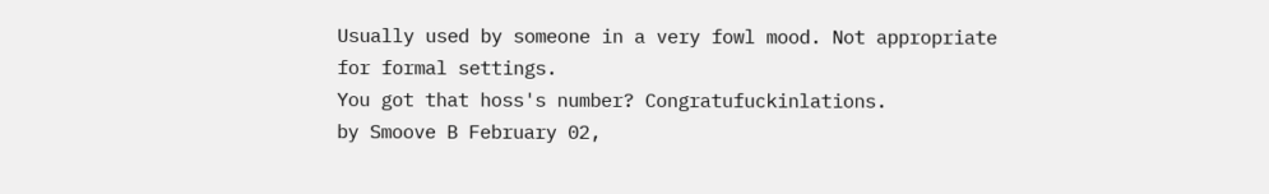Usually used by someone in a very fowl mood. Not appropriate for formal settings.
You got that hoss's number? Congratufuckinlations.
by Smoove B February 02,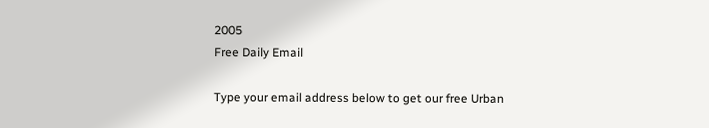2005
Free Daily Email

Type your email address below to get our free Urban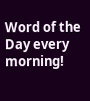Word of the Day every morning!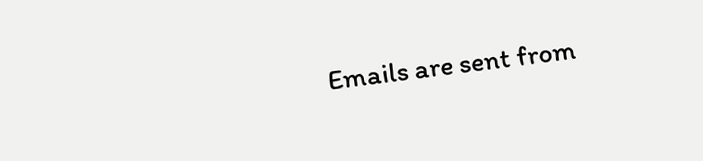Emails are sent from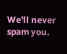We'll never spam you.